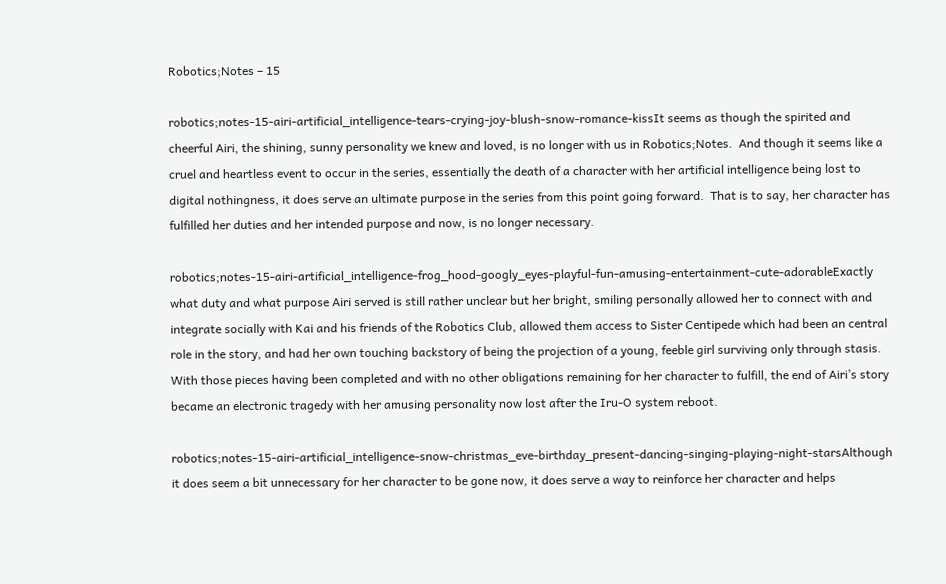Robotics;Notes – 15

robotics;notes-15-airi-artificial_intelligence-tears-crying-joy-blush-snow-romance-kissIt seems as though the spirited and cheerful Airi, the shining, sunny personality we knew and loved, is no longer with us in Robotics;Notes.  And though it seems like a cruel and heartless event to occur in the series, essentially the death of a character with her artificial intelligence being lost to digital nothingness, it does serve an ultimate purpose in the series from this point going forward.  That is to say, her character has fulfilled her duties and her intended purpose and now, is no longer necessary.

robotics;notes-15-airi-artificial_intelligence-frog_hood-googly_eyes-playful-fun-amusing-entertainment-cute-adorableExactly what duty and what purpose Airi served is still rather unclear but her bright, smiling personally allowed her to connect with and integrate socially with Kai and his friends of the Robotics Club, allowed them access to Sister Centipede which had been an central role in the story, and had her own touching backstory of being the projection of a young, feeble girl surviving only through stasis.  With those pieces having been completed and with no other obligations remaining for her character to fulfill, the end of Airi’s story became an electronic tragedy with her amusing personality now lost after the Iru-O system reboot.

robotics;notes-15-airi-artificial_intelligence-snow-christmas_eve-birthday_present-dancing-singing-playing-night-starsAlthough it does seem a bit unnecessary for her character to be gone now, it does serve a way to reinforce her character and helps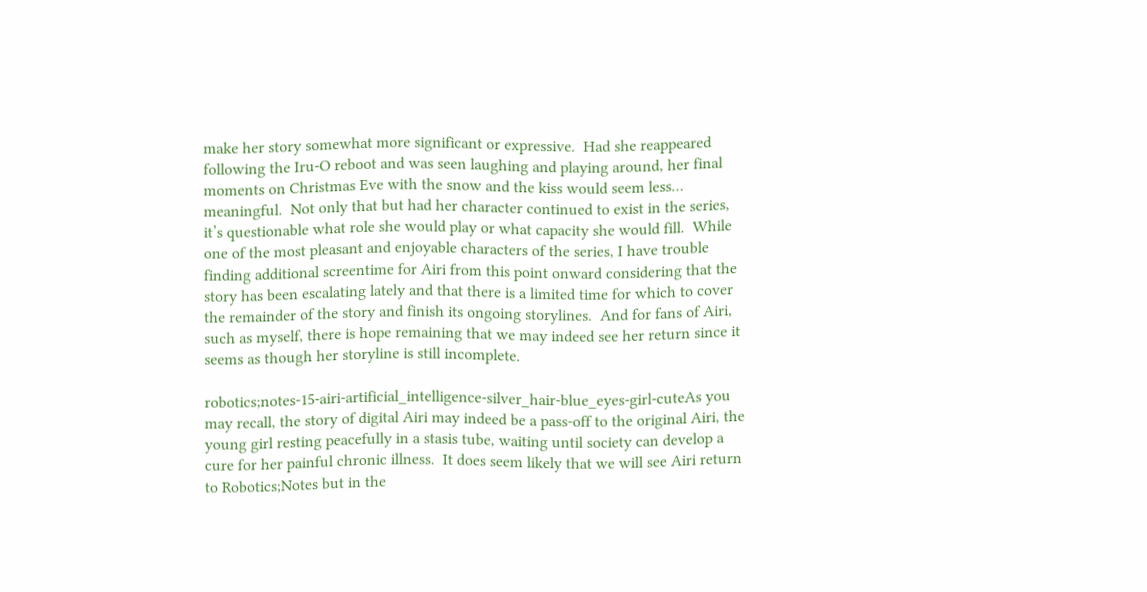make her story somewhat more significant or expressive.  Had she reappeared following the Iru-O reboot and was seen laughing and playing around, her final moments on Christmas Eve with the snow and the kiss would seem less… meaningful.  Not only that but had her character continued to exist in the series, it’s questionable what role she would play or what capacity she would fill.  While one of the most pleasant and enjoyable characters of the series, I have trouble finding additional screentime for Airi from this point onward considering that the story has been escalating lately and that there is a limited time for which to cover the remainder of the story and finish its ongoing storylines.  And for fans of Airi, such as myself, there is hope remaining that we may indeed see her return since it seems as though her storyline is still incomplete.

robotics;notes-15-airi-artificial_intelligence-silver_hair-blue_eyes-girl-cuteAs you may recall, the story of digital Airi may indeed be a pass-off to the original Airi, the young girl resting peacefully in a stasis tube, waiting until society can develop a cure for her painful chronic illness.  It does seem likely that we will see Airi return to Robotics;Notes but in the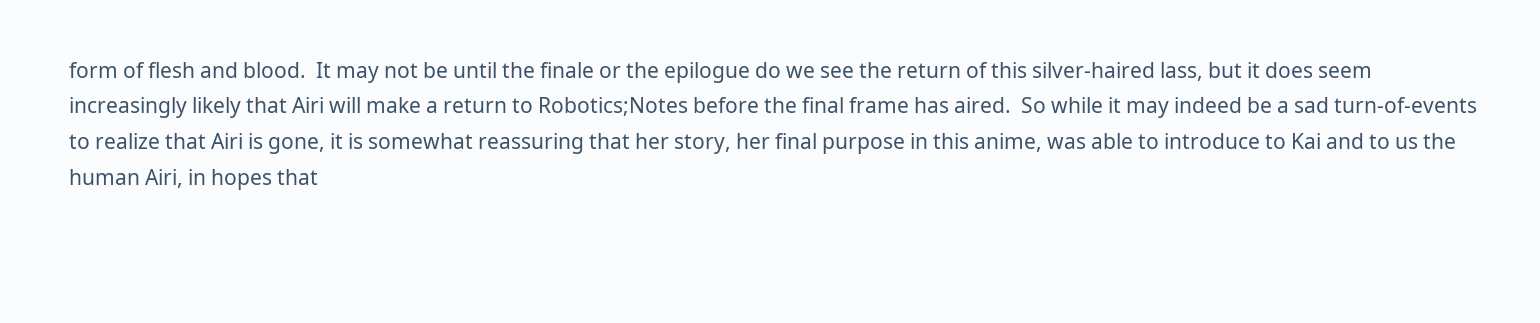form of flesh and blood.  It may not be until the finale or the epilogue do we see the return of this silver-haired lass, but it does seem increasingly likely that Airi will make a return to Robotics;Notes before the final frame has aired.  So while it may indeed be a sad turn-of-events to realize that Airi is gone, it is somewhat reassuring that her story, her final purpose in this anime, was able to introduce to Kai and to us the human Airi, in hopes that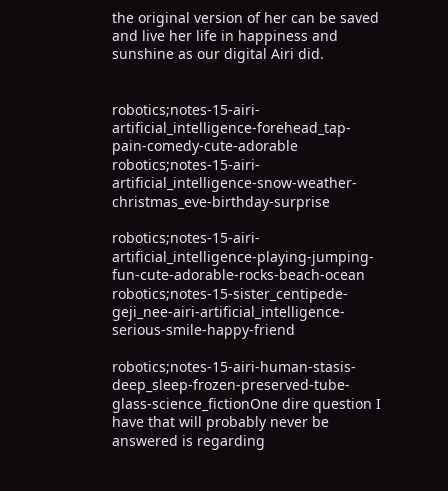the original version of her can be saved and live her life in happiness and sunshine as our digital Airi did.


robotics;notes-15-airi-artificial_intelligence-forehead_tap-pain-comedy-cute-adorable robotics;notes-15-airi-artificial_intelligence-snow-weather-christmas_eve-birthday-surprise

robotics;notes-15-airi-artificial_intelligence-playing-jumping-fun-cute-adorable-rocks-beach-ocean robotics;notes-15-sister_centipede-geji_nee-airi-artificial_intelligence-serious-smile-happy-friend

robotics;notes-15-airi-human-stasis-deep_sleep-frozen-preserved-tube-glass-science_fictionOne dire question I have that will probably never be answered is regarding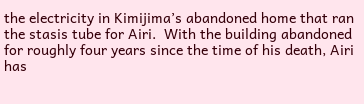the electricity in Kimijima’s abandoned home that ran the stasis tube for Airi.  With the building abandoned for roughly four years since the time of his death, Airi has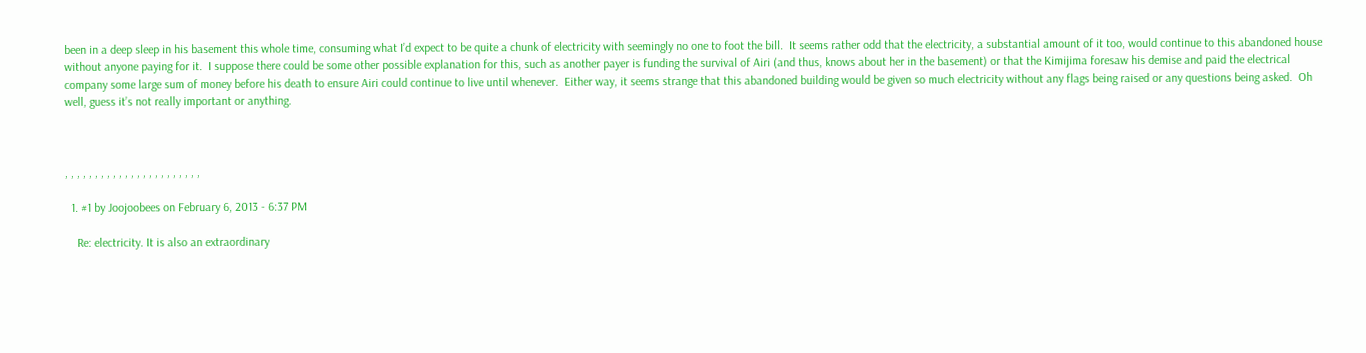been in a deep sleep in his basement this whole time, consuming what I’d expect to be quite a chunk of electricity with seemingly no one to foot the bill.  It seems rather odd that the electricity, a substantial amount of it too, would continue to this abandoned house without anyone paying for it.  I suppose there could be some other possible explanation for this, such as another payer is funding the survival of Airi (and thus, knows about her in the basement) or that the Kimijima foresaw his demise and paid the electrical company some large sum of money before his death to ensure Airi could continue to live until whenever.  Either way, it seems strange that this abandoned building would be given so much electricity without any flags being raised or any questions being asked.  Oh well, guess it’s not really important or anything.



, , , , , , , , , , , , , , , , , , , , , , ,

  1. #1 by Joojoobees on February 6, 2013 - 6:37 PM

    Re: electricity. It is also an extraordinary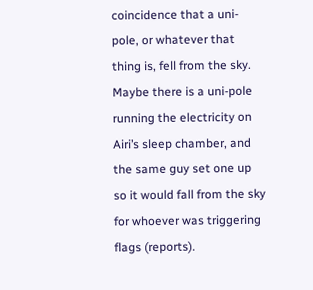coincidence that a uni-pole, or whatever that thing is, fell from the sky. Maybe there is a uni-pole running the electricity on Airi’s sleep chamber, and the same guy set one up so it would fall from the sky for whoever was triggering flags (reports).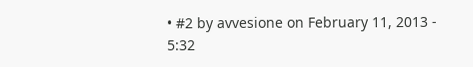• #2 by avvesione on February 11, 2013 - 5:32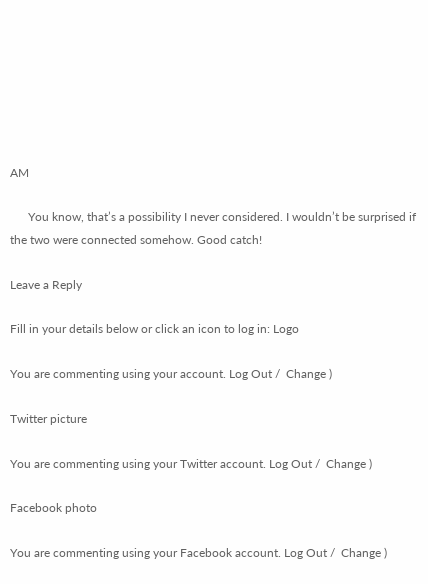AM

      You know, that’s a possibility I never considered. I wouldn’t be surprised if the two were connected somehow. Good catch!

Leave a Reply

Fill in your details below or click an icon to log in: Logo

You are commenting using your account. Log Out /  Change )

Twitter picture

You are commenting using your Twitter account. Log Out /  Change )

Facebook photo

You are commenting using your Facebook account. Log Out /  Change )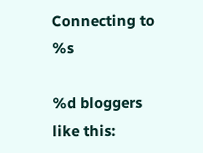Connecting to %s

%d bloggers like this: